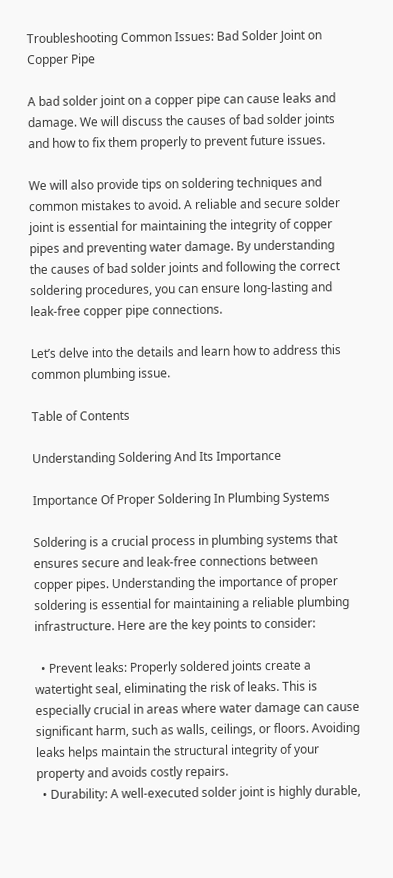Troubleshooting Common Issues: Bad Solder Joint on Copper Pipe

A bad solder joint on a copper pipe can cause leaks and damage. We will discuss the causes of bad solder joints and how to fix them properly to prevent future issues.

We will also provide tips on soldering techniques and common mistakes to avoid. A reliable and secure solder joint is essential for maintaining the integrity of copper pipes and preventing water damage. By understanding the causes of bad solder joints and following the correct soldering procedures, you can ensure long-lasting and leak-free copper pipe connections.

Let’s delve into the details and learn how to address this common plumbing issue.

Table of Contents

Understanding Soldering And Its Importance

Importance Of Proper Soldering In Plumbing Systems

Soldering is a crucial process in plumbing systems that ensures secure and leak-free connections between copper pipes. Understanding the importance of proper soldering is essential for maintaining a reliable plumbing infrastructure. Here are the key points to consider:

  • Prevent leaks: Properly soldered joints create a watertight seal, eliminating the risk of leaks. This is especially crucial in areas where water damage can cause significant harm, such as walls, ceilings, or floors. Avoiding leaks helps maintain the structural integrity of your property and avoids costly repairs.
  • Durability: A well-executed solder joint is highly durable,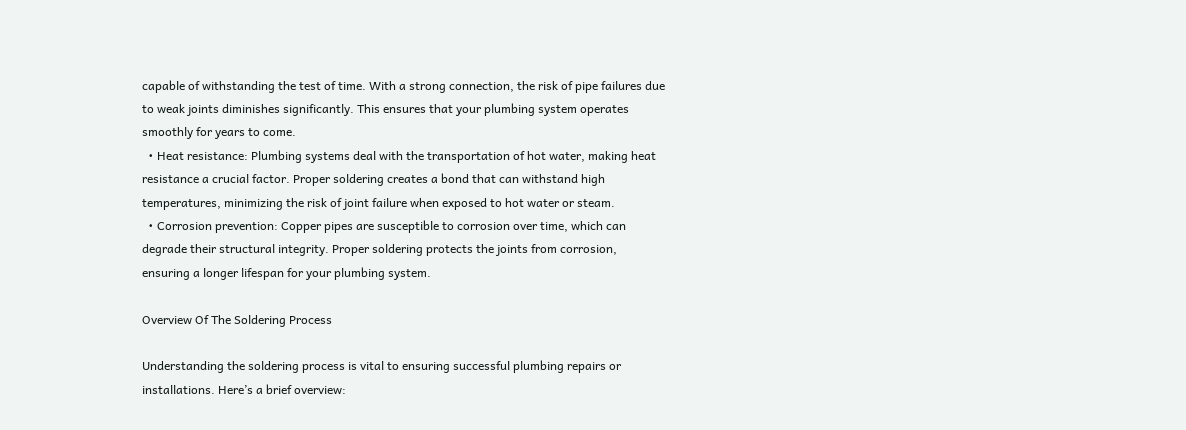capable of withstanding the test of time. With a strong connection, the risk of pipe failures due to weak joints diminishes significantly. This ensures that your plumbing system operates smoothly for years to come.
  • Heat resistance: Plumbing systems deal with the transportation of hot water, making heat resistance a crucial factor. Proper soldering creates a bond that can withstand high temperatures, minimizing the risk of joint failure when exposed to hot water or steam.
  • Corrosion prevention: Copper pipes are susceptible to corrosion over time, which can degrade their structural integrity. Proper soldering protects the joints from corrosion, ensuring a longer lifespan for your plumbing system.

Overview Of The Soldering Process

Understanding the soldering process is vital to ensuring successful plumbing repairs or installations. Here’s a brief overview: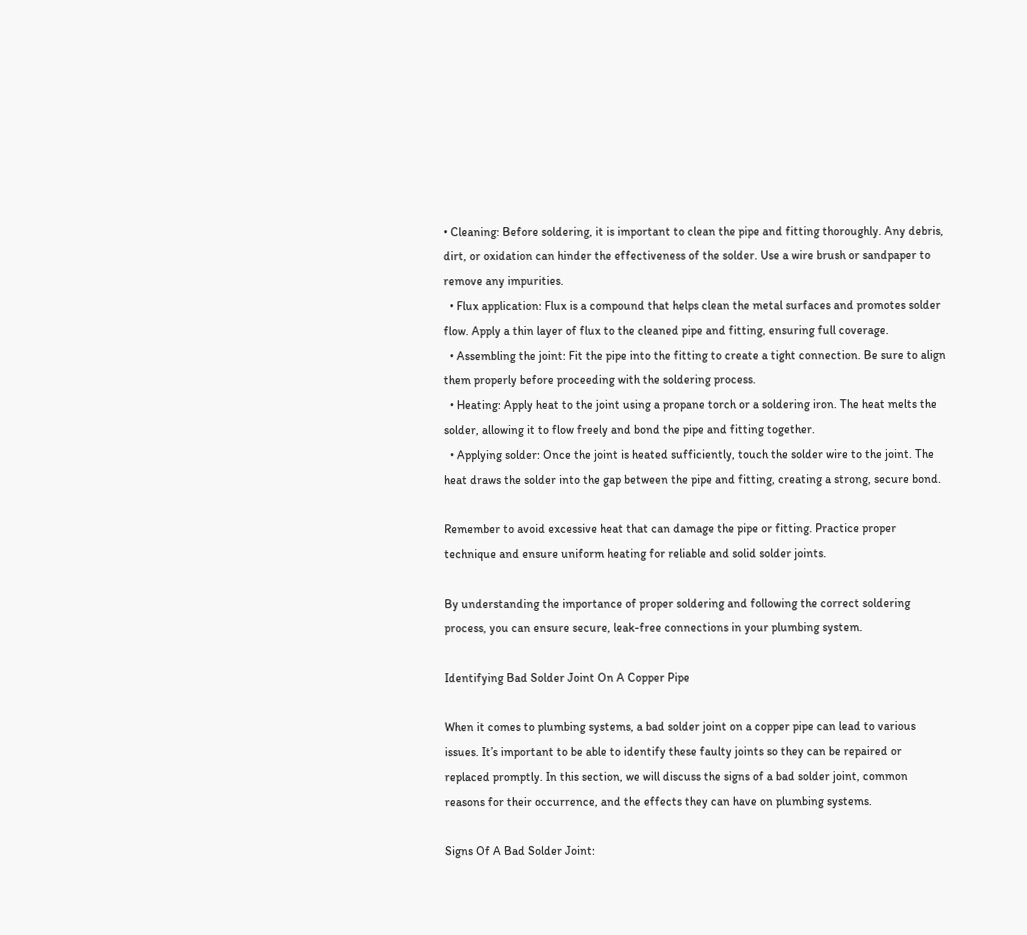• Cleaning: Before soldering, it is important to clean the pipe and fitting thoroughly. Any debris, dirt, or oxidation can hinder the effectiveness of the solder. Use a wire brush or sandpaper to remove any impurities.
  • Flux application: Flux is a compound that helps clean the metal surfaces and promotes solder flow. Apply a thin layer of flux to the cleaned pipe and fitting, ensuring full coverage.
  • Assembling the joint: Fit the pipe into the fitting to create a tight connection. Be sure to align them properly before proceeding with the soldering process.
  • Heating: Apply heat to the joint using a propane torch or a soldering iron. The heat melts the solder, allowing it to flow freely and bond the pipe and fitting together.
  • Applying solder: Once the joint is heated sufficiently, touch the solder wire to the joint. The heat draws the solder into the gap between the pipe and fitting, creating a strong, secure bond.

Remember to avoid excessive heat that can damage the pipe or fitting. Practice proper technique and ensure uniform heating for reliable and solid solder joints.

By understanding the importance of proper soldering and following the correct soldering process, you can ensure secure, leak-free connections in your plumbing system.

Identifying Bad Solder Joint On A Copper Pipe

When it comes to plumbing systems, a bad solder joint on a copper pipe can lead to various issues. It’s important to be able to identify these faulty joints so they can be repaired or replaced promptly. In this section, we will discuss the signs of a bad solder joint, common reasons for their occurrence, and the effects they can have on plumbing systems.

Signs Of A Bad Solder Joint: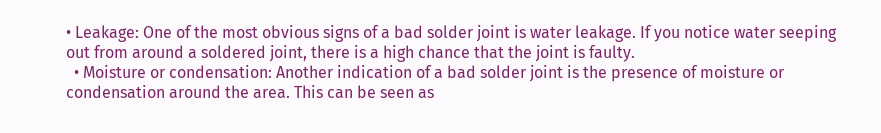• Leakage: One of the most obvious signs of a bad solder joint is water leakage. If you notice water seeping out from around a soldered joint, there is a high chance that the joint is faulty.
  • Moisture or condensation: Another indication of a bad solder joint is the presence of moisture or condensation around the area. This can be seen as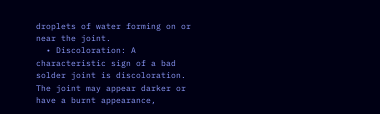droplets of water forming on or near the joint.
  • Discoloration: A characteristic sign of a bad solder joint is discoloration. The joint may appear darker or have a burnt appearance,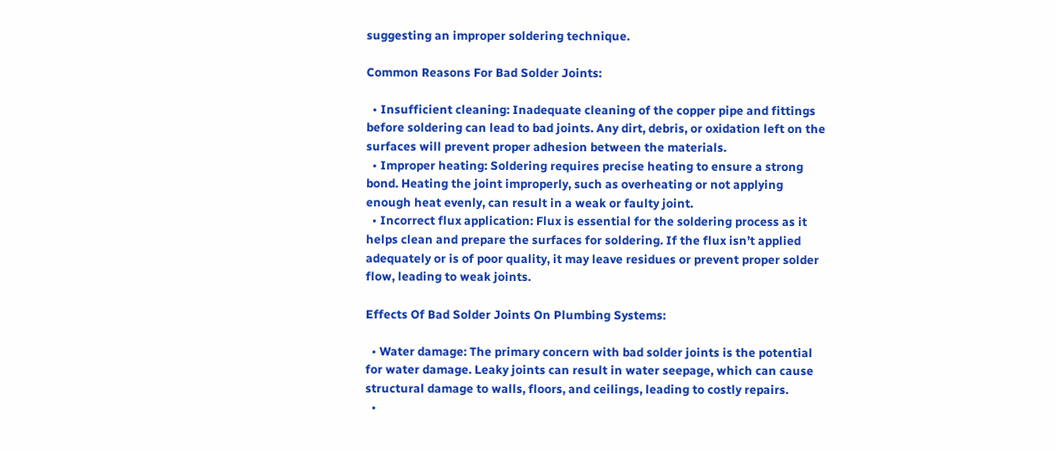suggesting an improper soldering technique.

Common Reasons For Bad Solder Joints:

  • Insufficient cleaning: Inadequate cleaning of the copper pipe and fittings before soldering can lead to bad joints. Any dirt, debris, or oxidation left on the surfaces will prevent proper adhesion between the materials.
  • Improper heating: Soldering requires precise heating to ensure a strong bond. Heating the joint improperly, such as overheating or not applying enough heat evenly, can result in a weak or faulty joint.
  • Incorrect flux application: Flux is essential for the soldering process as it helps clean and prepare the surfaces for soldering. If the flux isn’t applied adequately or is of poor quality, it may leave residues or prevent proper solder flow, leading to weak joints.

Effects Of Bad Solder Joints On Plumbing Systems:

  • Water damage: The primary concern with bad solder joints is the potential for water damage. Leaky joints can result in water seepage, which can cause structural damage to walls, floors, and ceilings, leading to costly repairs.
  •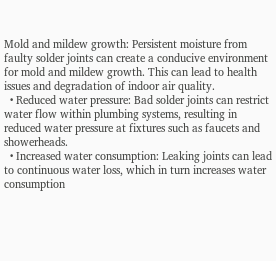Mold and mildew growth: Persistent moisture from faulty solder joints can create a conducive environment for mold and mildew growth. This can lead to health issues and degradation of indoor air quality.
  • Reduced water pressure: Bad solder joints can restrict water flow within plumbing systems, resulting in reduced water pressure at fixtures such as faucets and showerheads.
  • Increased water consumption: Leaking joints can lead to continuous water loss, which in turn increases water consumption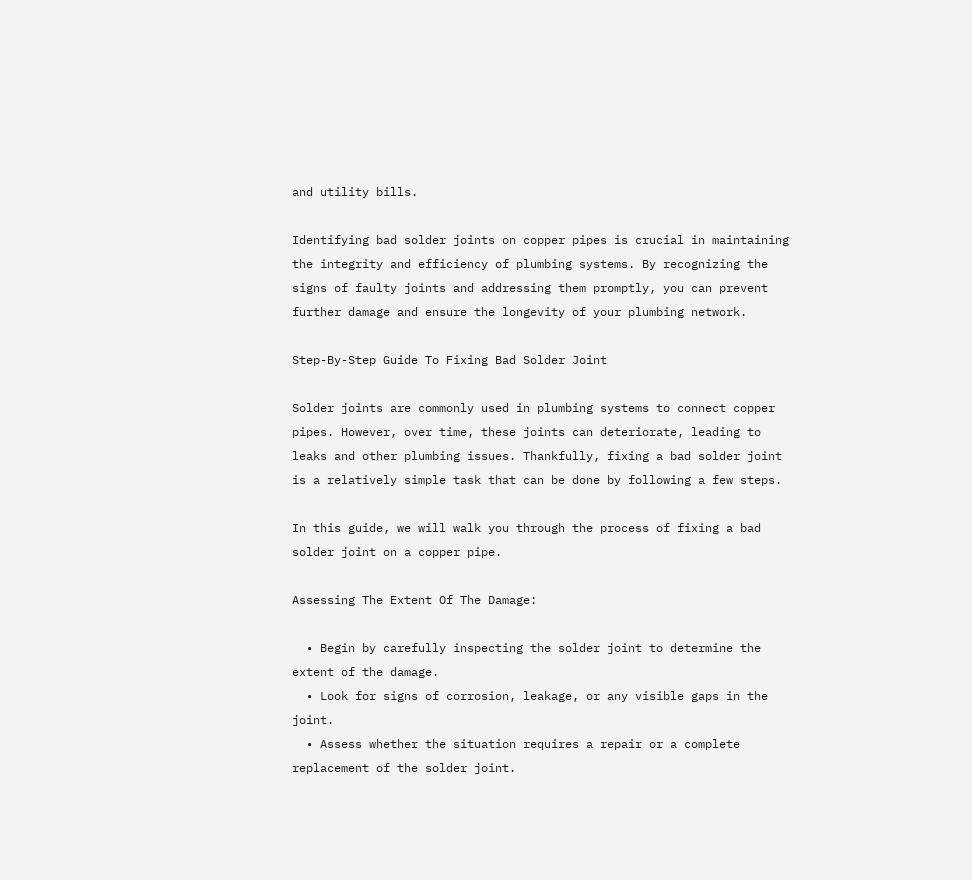and utility bills.

Identifying bad solder joints on copper pipes is crucial in maintaining the integrity and efficiency of plumbing systems. By recognizing the signs of faulty joints and addressing them promptly, you can prevent further damage and ensure the longevity of your plumbing network.

Step-By-Step Guide To Fixing Bad Solder Joint

Solder joints are commonly used in plumbing systems to connect copper pipes. However, over time, these joints can deteriorate, leading to leaks and other plumbing issues. Thankfully, fixing a bad solder joint is a relatively simple task that can be done by following a few steps.

In this guide, we will walk you through the process of fixing a bad solder joint on a copper pipe.

Assessing The Extent Of The Damage:

  • Begin by carefully inspecting the solder joint to determine the extent of the damage.
  • Look for signs of corrosion, leakage, or any visible gaps in the joint.
  • Assess whether the situation requires a repair or a complete replacement of the solder joint.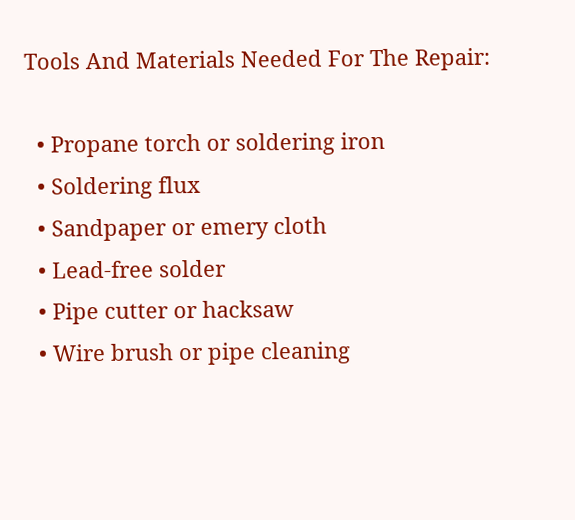Tools And Materials Needed For The Repair:

  • Propane torch or soldering iron
  • Soldering flux
  • Sandpaper or emery cloth
  • Lead-free solder
  • Pipe cutter or hacksaw
  • Wire brush or pipe cleaning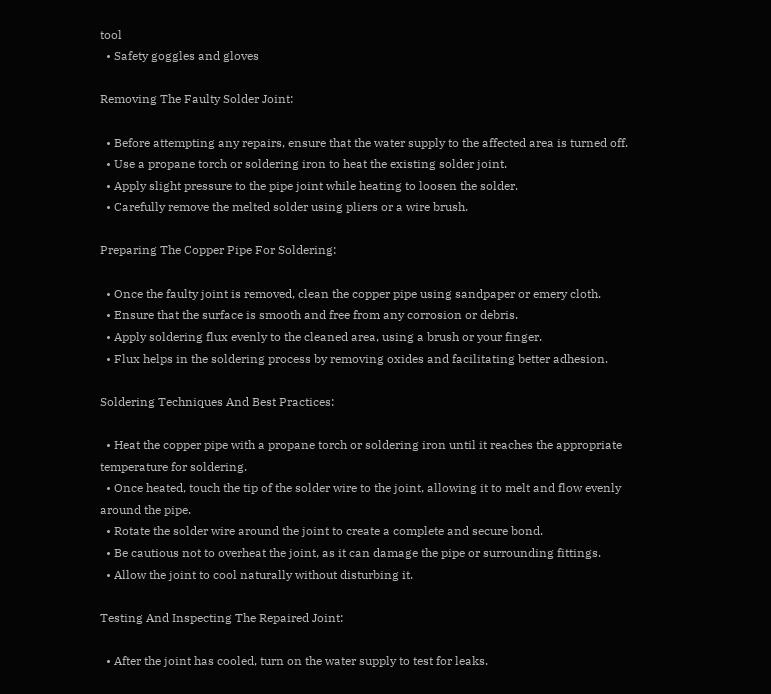tool
  • Safety goggles and gloves

Removing The Faulty Solder Joint:

  • Before attempting any repairs, ensure that the water supply to the affected area is turned off.
  • Use a propane torch or soldering iron to heat the existing solder joint.
  • Apply slight pressure to the pipe joint while heating to loosen the solder.
  • Carefully remove the melted solder using pliers or a wire brush.

Preparing The Copper Pipe For Soldering:

  • Once the faulty joint is removed, clean the copper pipe using sandpaper or emery cloth.
  • Ensure that the surface is smooth and free from any corrosion or debris.
  • Apply soldering flux evenly to the cleaned area, using a brush or your finger.
  • Flux helps in the soldering process by removing oxides and facilitating better adhesion.

Soldering Techniques And Best Practices:

  • Heat the copper pipe with a propane torch or soldering iron until it reaches the appropriate temperature for soldering.
  • Once heated, touch the tip of the solder wire to the joint, allowing it to melt and flow evenly around the pipe.
  • Rotate the solder wire around the joint to create a complete and secure bond.
  • Be cautious not to overheat the joint, as it can damage the pipe or surrounding fittings.
  • Allow the joint to cool naturally without disturbing it.

Testing And Inspecting The Repaired Joint:

  • After the joint has cooled, turn on the water supply to test for leaks.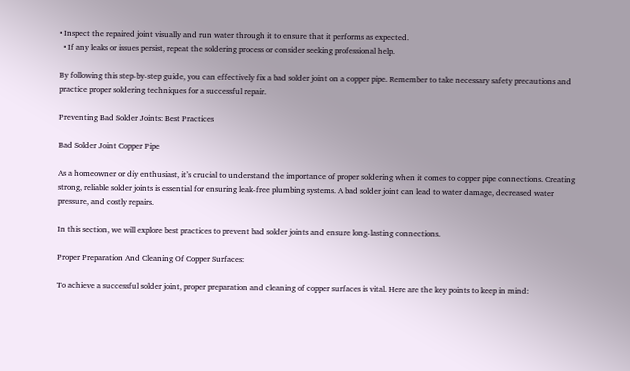• Inspect the repaired joint visually and run water through it to ensure that it performs as expected.
  • If any leaks or issues persist, repeat the soldering process or consider seeking professional help.

By following this step-by-step guide, you can effectively fix a bad solder joint on a copper pipe. Remember to take necessary safety precautions and practice proper soldering techniques for a successful repair.

Preventing Bad Solder Joints: Best Practices

Bad Solder Joint Copper Pipe

As a homeowner or diy enthusiast, it’s crucial to understand the importance of proper soldering when it comes to copper pipe connections. Creating strong, reliable solder joints is essential for ensuring leak-free plumbing systems. A bad solder joint can lead to water damage, decreased water pressure, and costly repairs.

In this section, we will explore best practices to prevent bad solder joints and ensure long-lasting connections.

Proper Preparation And Cleaning Of Copper Surfaces:

To achieve a successful solder joint, proper preparation and cleaning of copper surfaces is vital. Here are the key points to keep in mind: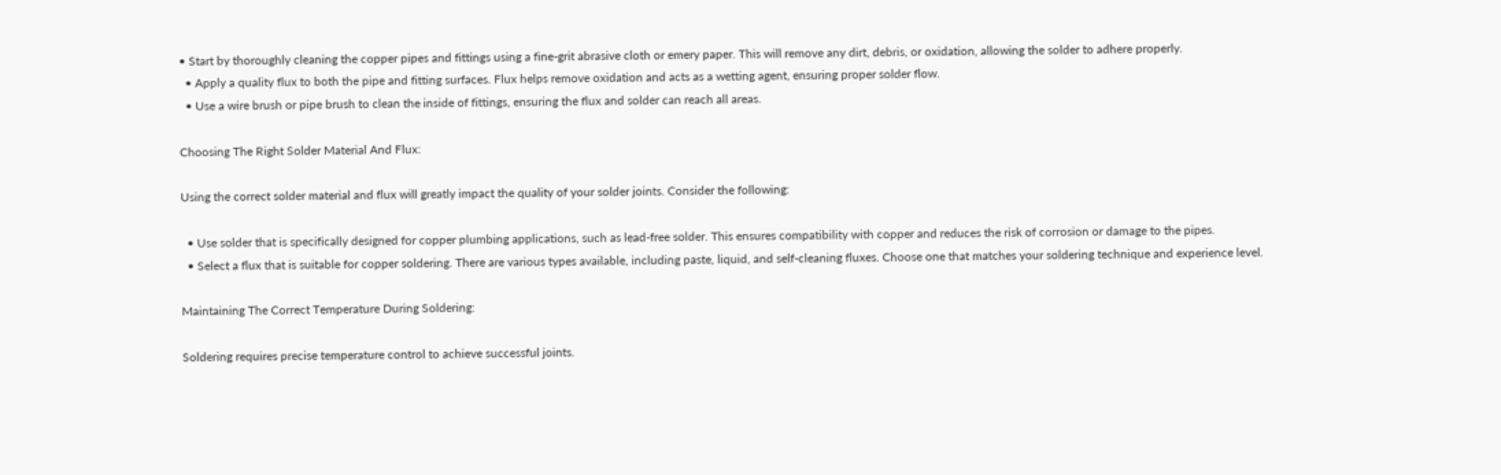• Start by thoroughly cleaning the copper pipes and fittings using a fine-grit abrasive cloth or emery paper. This will remove any dirt, debris, or oxidation, allowing the solder to adhere properly.
  • Apply a quality flux to both the pipe and fitting surfaces. Flux helps remove oxidation and acts as a wetting agent, ensuring proper solder flow.
  • Use a wire brush or pipe brush to clean the inside of fittings, ensuring the flux and solder can reach all areas.

Choosing The Right Solder Material And Flux:

Using the correct solder material and flux will greatly impact the quality of your solder joints. Consider the following:

  • Use solder that is specifically designed for copper plumbing applications, such as lead-free solder. This ensures compatibility with copper and reduces the risk of corrosion or damage to the pipes.
  • Select a flux that is suitable for copper soldering. There are various types available, including paste, liquid, and self-cleaning fluxes. Choose one that matches your soldering technique and experience level.

Maintaining The Correct Temperature During Soldering:

Soldering requires precise temperature control to achieve successful joints.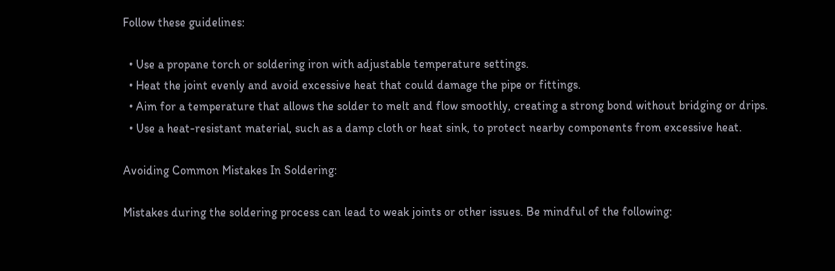Follow these guidelines:

  • Use a propane torch or soldering iron with adjustable temperature settings.
  • Heat the joint evenly and avoid excessive heat that could damage the pipe or fittings.
  • Aim for a temperature that allows the solder to melt and flow smoothly, creating a strong bond without bridging or drips.
  • Use a heat-resistant material, such as a damp cloth or heat sink, to protect nearby components from excessive heat.

Avoiding Common Mistakes In Soldering:

Mistakes during the soldering process can lead to weak joints or other issues. Be mindful of the following: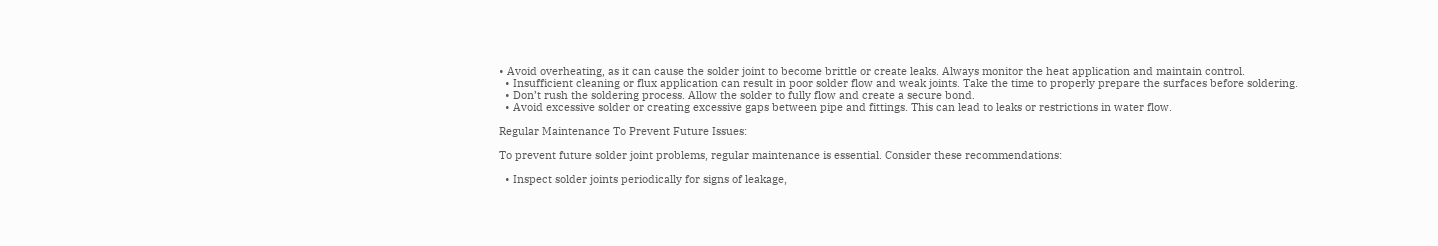• Avoid overheating, as it can cause the solder joint to become brittle or create leaks. Always monitor the heat application and maintain control.
  • Insufficient cleaning or flux application can result in poor solder flow and weak joints. Take the time to properly prepare the surfaces before soldering.
  • Don’t rush the soldering process. Allow the solder to fully flow and create a secure bond.
  • Avoid excessive solder or creating excessive gaps between pipe and fittings. This can lead to leaks or restrictions in water flow.

Regular Maintenance To Prevent Future Issues:

To prevent future solder joint problems, regular maintenance is essential. Consider these recommendations:

  • Inspect solder joints periodically for signs of leakage,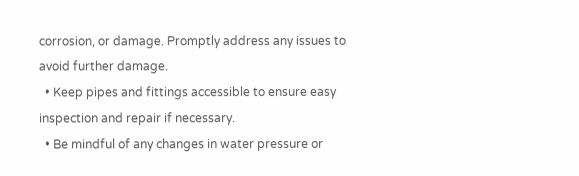corrosion, or damage. Promptly address any issues to avoid further damage.
  • Keep pipes and fittings accessible to ensure easy inspection and repair if necessary.
  • Be mindful of any changes in water pressure or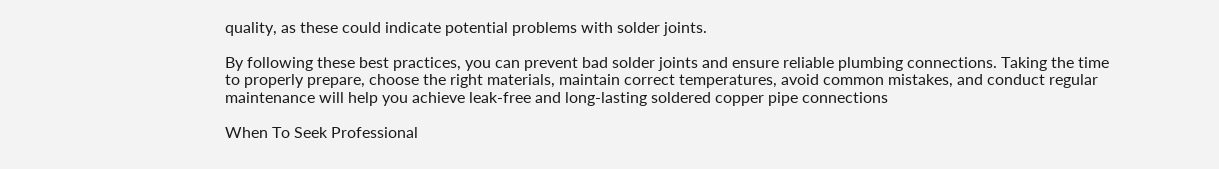quality, as these could indicate potential problems with solder joints.

By following these best practices, you can prevent bad solder joints and ensure reliable plumbing connections. Taking the time to properly prepare, choose the right materials, maintain correct temperatures, avoid common mistakes, and conduct regular maintenance will help you achieve leak-free and long-lasting soldered copper pipe connections

When To Seek Professional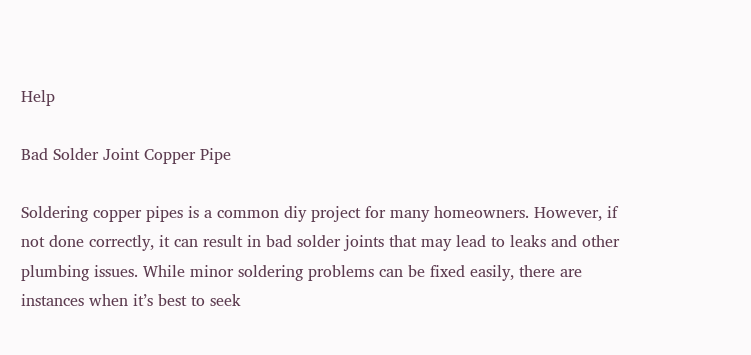Help

Bad Solder Joint Copper Pipe

Soldering copper pipes is a common diy project for many homeowners. However, if not done correctly, it can result in bad solder joints that may lead to leaks and other plumbing issues. While minor soldering problems can be fixed easily, there are instances when it’s best to seek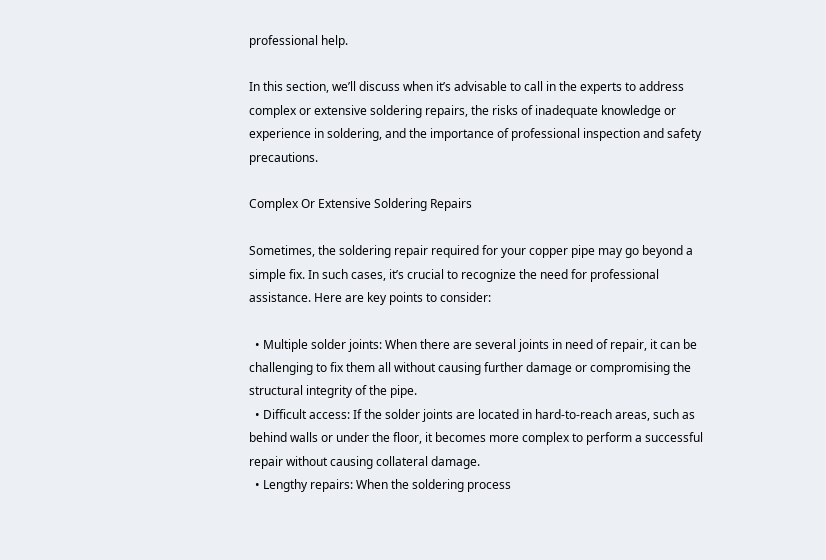professional help.

In this section, we’ll discuss when it’s advisable to call in the experts to address complex or extensive soldering repairs, the risks of inadequate knowledge or experience in soldering, and the importance of professional inspection and safety precautions.

Complex Or Extensive Soldering Repairs

Sometimes, the soldering repair required for your copper pipe may go beyond a simple fix. In such cases, it’s crucial to recognize the need for professional assistance. Here are key points to consider:

  • Multiple solder joints: When there are several joints in need of repair, it can be challenging to fix them all without causing further damage or compromising the structural integrity of the pipe.
  • Difficult access: If the solder joints are located in hard-to-reach areas, such as behind walls or under the floor, it becomes more complex to perform a successful repair without causing collateral damage.
  • Lengthy repairs: When the soldering process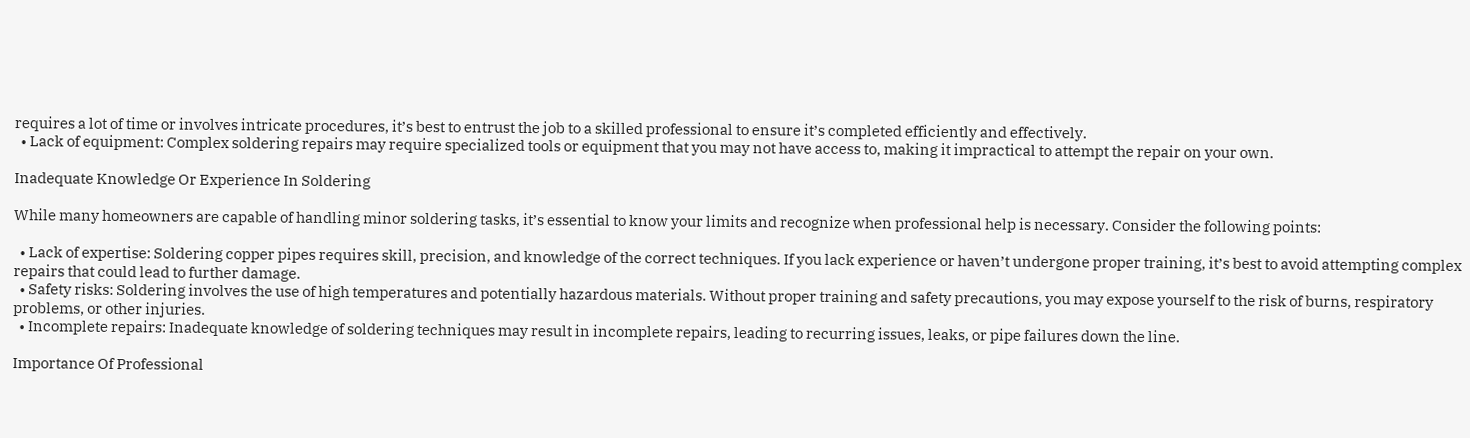requires a lot of time or involves intricate procedures, it’s best to entrust the job to a skilled professional to ensure it’s completed efficiently and effectively.
  • Lack of equipment: Complex soldering repairs may require specialized tools or equipment that you may not have access to, making it impractical to attempt the repair on your own.

Inadequate Knowledge Or Experience In Soldering

While many homeowners are capable of handling minor soldering tasks, it’s essential to know your limits and recognize when professional help is necessary. Consider the following points:

  • Lack of expertise: Soldering copper pipes requires skill, precision, and knowledge of the correct techniques. If you lack experience or haven’t undergone proper training, it’s best to avoid attempting complex repairs that could lead to further damage.
  • Safety risks: Soldering involves the use of high temperatures and potentially hazardous materials. Without proper training and safety precautions, you may expose yourself to the risk of burns, respiratory problems, or other injuries.
  • Incomplete repairs: Inadequate knowledge of soldering techniques may result in incomplete repairs, leading to recurring issues, leaks, or pipe failures down the line.

Importance Of Professional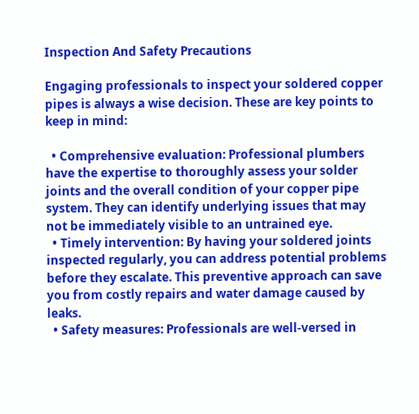Inspection And Safety Precautions

Engaging professionals to inspect your soldered copper pipes is always a wise decision. These are key points to keep in mind:

  • Comprehensive evaluation: Professional plumbers have the expertise to thoroughly assess your solder joints and the overall condition of your copper pipe system. They can identify underlying issues that may not be immediately visible to an untrained eye.
  • Timely intervention: By having your soldered joints inspected regularly, you can address potential problems before they escalate. This preventive approach can save you from costly repairs and water damage caused by leaks.
  • Safety measures: Professionals are well-versed in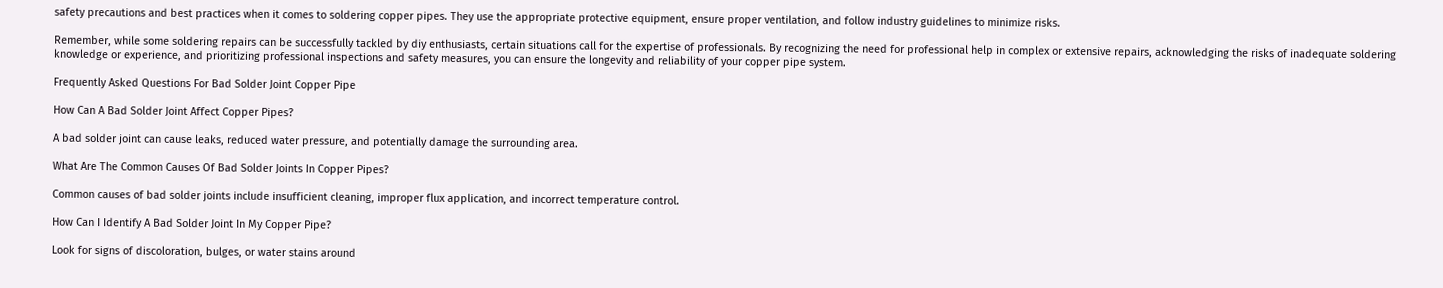safety precautions and best practices when it comes to soldering copper pipes. They use the appropriate protective equipment, ensure proper ventilation, and follow industry guidelines to minimize risks.

Remember, while some soldering repairs can be successfully tackled by diy enthusiasts, certain situations call for the expertise of professionals. By recognizing the need for professional help in complex or extensive repairs, acknowledging the risks of inadequate soldering knowledge or experience, and prioritizing professional inspections and safety measures, you can ensure the longevity and reliability of your copper pipe system.

Frequently Asked Questions For Bad Solder Joint Copper Pipe

How Can A Bad Solder Joint Affect Copper Pipes?

A bad solder joint can cause leaks, reduced water pressure, and potentially damage the surrounding area.

What Are The Common Causes Of Bad Solder Joints In Copper Pipes?

Common causes of bad solder joints include insufficient cleaning, improper flux application, and incorrect temperature control.

How Can I Identify A Bad Solder Joint In My Copper Pipe?

Look for signs of discoloration, bulges, or water stains around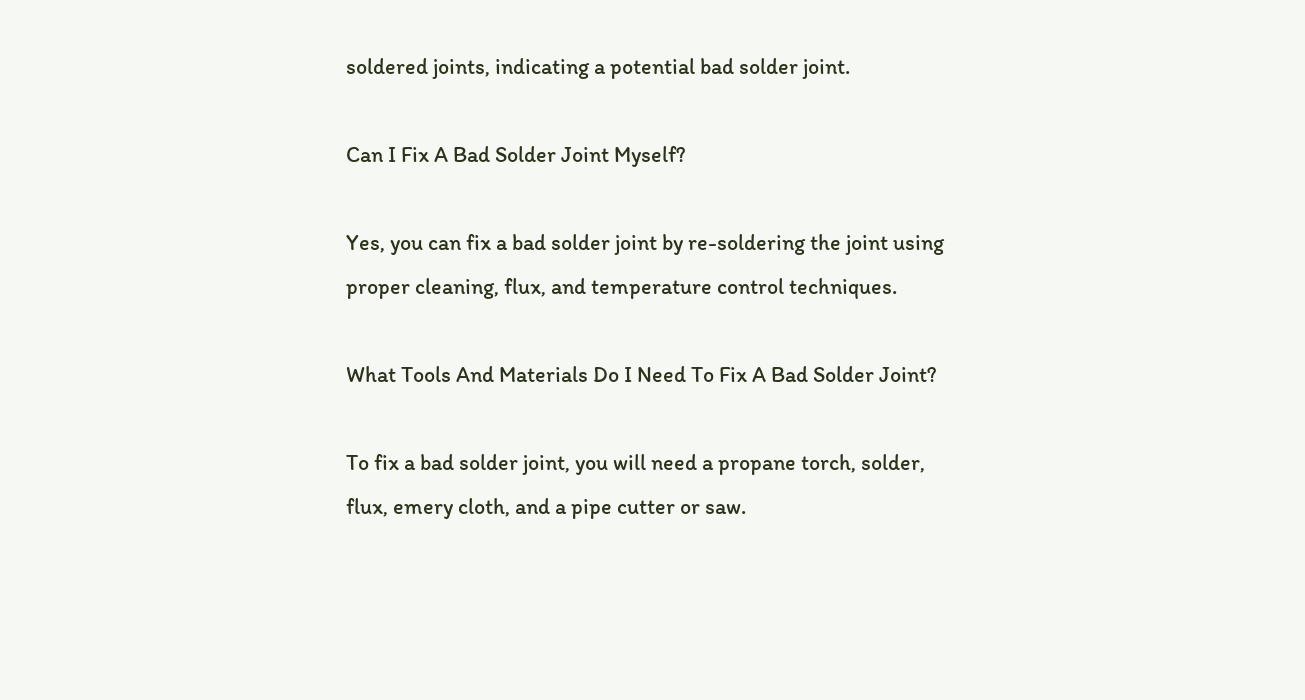soldered joints, indicating a potential bad solder joint.

Can I Fix A Bad Solder Joint Myself?

Yes, you can fix a bad solder joint by re-soldering the joint using proper cleaning, flux, and temperature control techniques.

What Tools And Materials Do I Need To Fix A Bad Solder Joint?

To fix a bad solder joint, you will need a propane torch, solder, flux, emery cloth, and a pipe cutter or saw.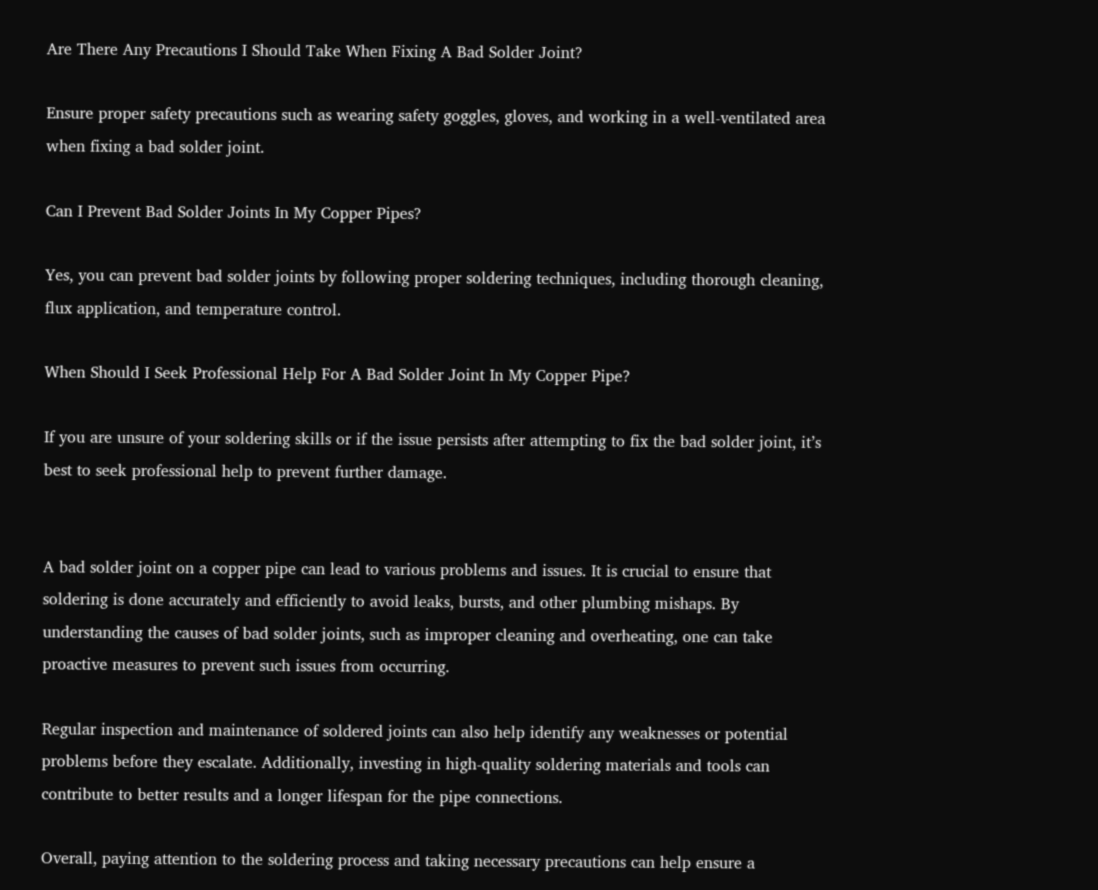Are There Any Precautions I Should Take When Fixing A Bad Solder Joint?

Ensure proper safety precautions such as wearing safety goggles, gloves, and working in a well-ventilated area when fixing a bad solder joint.

Can I Prevent Bad Solder Joints In My Copper Pipes?

Yes, you can prevent bad solder joints by following proper soldering techniques, including thorough cleaning, flux application, and temperature control.

When Should I Seek Professional Help For A Bad Solder Joint In My Copper Pipe?

If you are unsure of your soldering skills or if the issue persists after attempting to fix the bad solder joint, it’s best to seek professional help to prevent further damage.


A bad solder joint on a copper pipe can lead to various problems and issues. It is crucial to ensure that soldering is done accurately and efficiently to avoid leaks, bursts, and other plumbing mishaps. By understanding the causes of bad solder joints, such as improper cleaning and overheating, one can take proactive measures to prevent such issues from occurring.

Regular inspection and maintenance of soldered joints can also help identify any weaknesses or potential problems before they escalate. Additionally, investing in high-quality soldering materials and tools can contribute to better results and a longer lifespan for the pipe connections.

Overall, paying attention to the soldering process and taking necessary precautions can help ensure a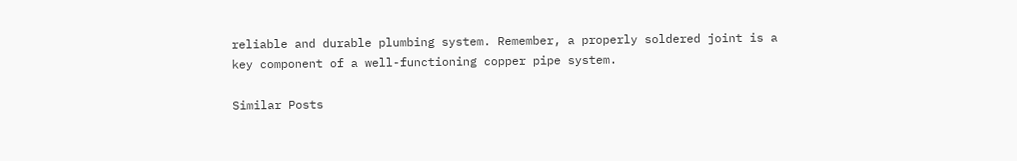reliable and durable plumbing system. Remember, a properly soldered joint is a key component of a well-functioning copper pipe system.

Similar Posts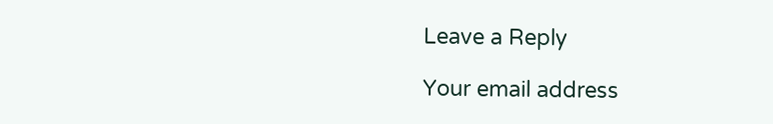Leave a Reply

Your email address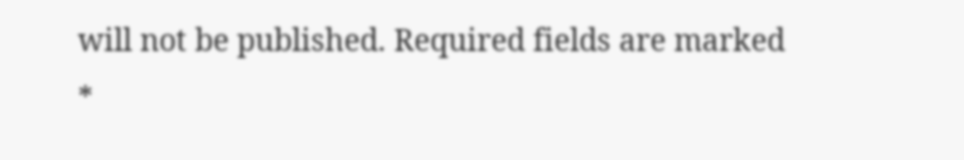will not be published. Required fields are marked *